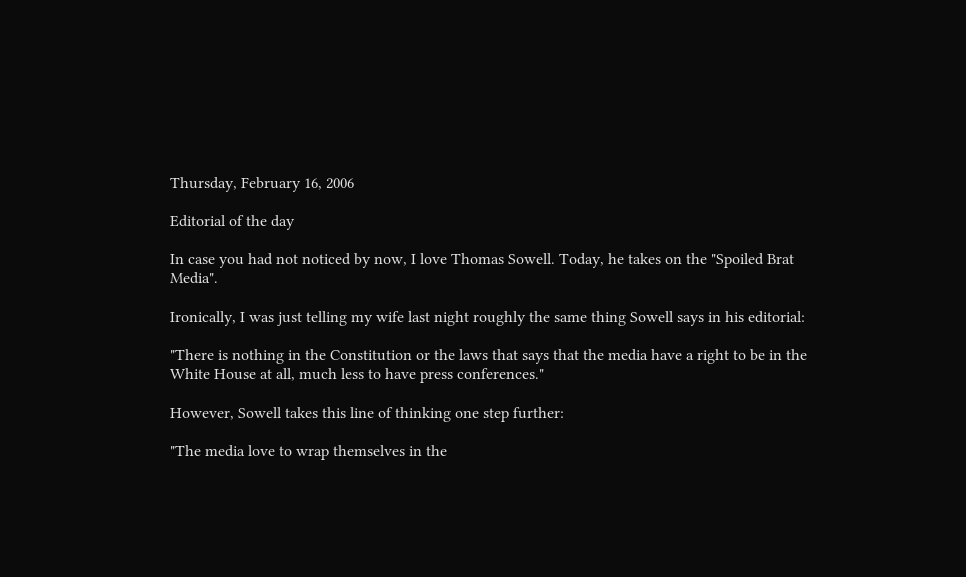Thursday, February 16, 2006

Editorial of the day

In case you had not noticed by now, I love Thomas Sowell. Today, he takes on the "Spoiled Brat Media".

Ironically, I was just telling my wife last night roughly the same thing Sowell says in his editorial:

"There is nothing in the Constitution or the laws that says that the media have a right to be in the White House at all, much less to have press conferences."

However, Sowell takes this line of thinking one step further:

"The media love to wrap themselves in the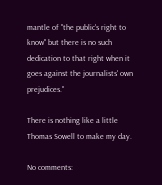mantle of "the public's right to know" but there is no such dedication to that right when it goes against the journalists' own prejudices."

There is nothing like a little Thomas Sowell to make my day.

No comments: